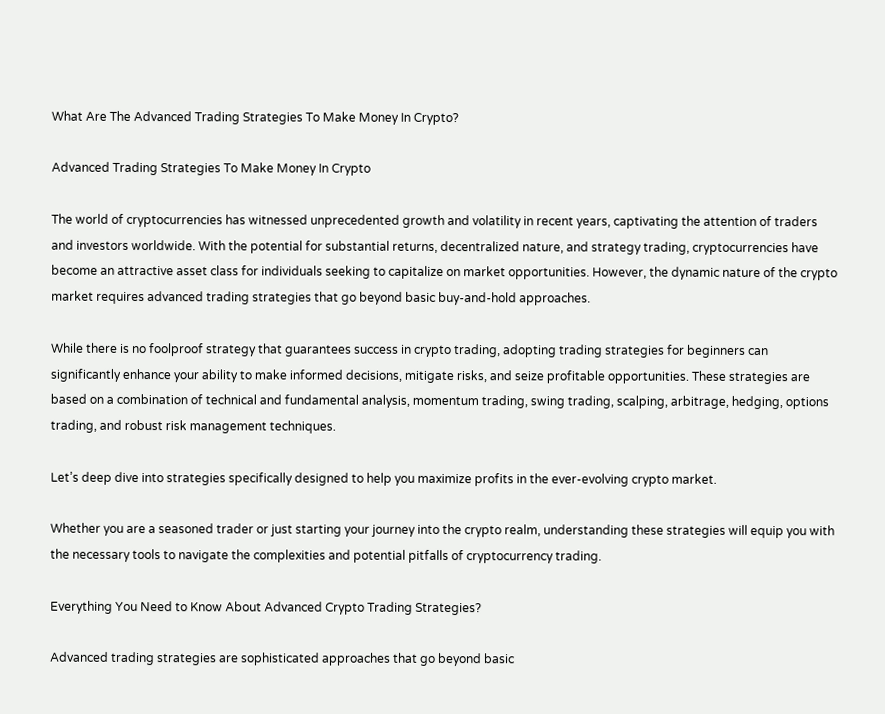What Are The Advanced Trading Strategies To Make Money In Crypto?

Advanced Trading Strategies To Make Money In Crypto

The world of cryptocurrencies has witnessed unprecedented growth and volatility in recent years, captivating the attention of traders and investors worldwide. With the potential for substantial returns, decentralized nature, and strategy trading, cryptocurrencies have become an attractive asset class for individuals seeking to capitalize on market opportunities. However, the dynamic nature of the crypto market requires advanced trading strategies that go beyond basic buy-and-hold approaches.

While there is no foolproof strategy that guarantees success in crypto trading, adopting trading strategies for beginners can significantly enhance your ability to make informed decisions, mitigate risks, and seize profitable opportunities. These strategies are based on a combination of technical and fundamental analysis, momentum trading, swing trading, scalping, arbitrage, hedging, options trading, and robust risk management techniques.

Let’s deep dive into strategies specifically designed to help you maximize profits in the ever-evolving crypto market.

Whether you are a seasoned trader or just starting your journey into the crypto realm, understanding these strategies will equip you with the necessary tools to navigate the complexities and potential pitfalls of cryptocurrency trading.

Everything You Need to Know About Advanced Crypto Trading Strategies?

Advanced trading strategies are sophisticated approaches that go beyond basic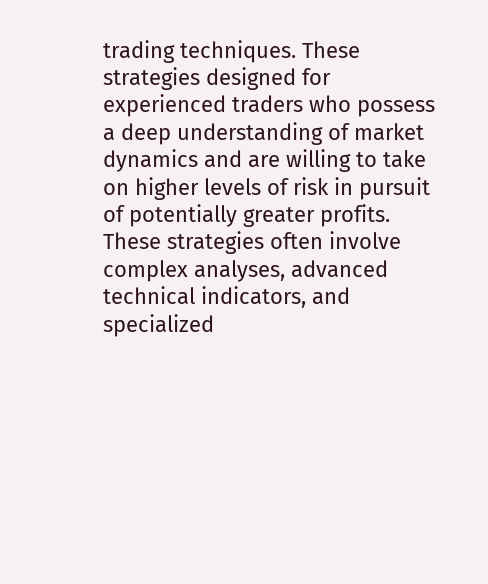trading techniques. These strategies designed for experienced traders who possess a deep understanding of market dynamics and are willing to take on higher levels of risk in pursuit of potentially greater profits. These strategies often involve complex analyses, advanced technical indicators, and specialized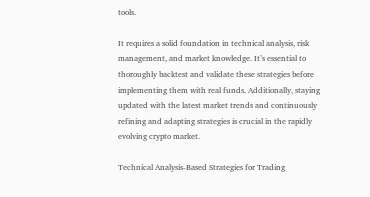tools.

It requires a solid foundation in technical analysis, risk management, and market knowledge. It’s essential to thoroughly backtest and validate these strategies before implementing them with real funds. Additionally, staying updated with the latest market trends and continuously refining and adapting strategies is crucial in the rapidly evolving crypto market.

Technical Analysis-Based Strategies for Trading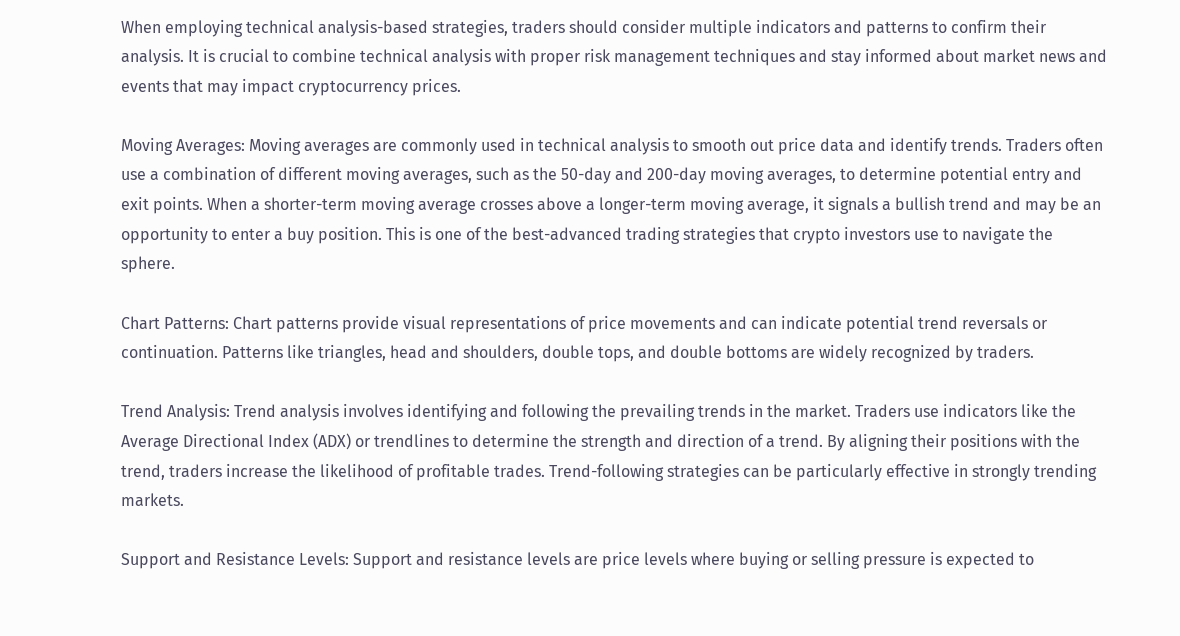When employing technical analysis-based strategies, traders should consider multiple indicators and patterns to confirm their analysis. It is crucial to combine technical analysis with proper risk management techniques and stay informed about market news and events that may impact cryptocurrency prices.

Moving Averages: Moving averages are commonly used in technical analysis to smooth out price data and identify trends. Traders often use a combination of different moving averages, such as the 50-day and 200-day moving averages, to determine potential entry and exit points. When a shorter-term moving average crosses above a longer-term moving average, it signals a bullish trend and may be an opportunity to enter a buy position. This is one of the best-advanced trading strategies that crypto investors use to navigate the sphere.

Chart Patterns: Chart patterns provide visual representations of price movements and can indicate potential trend reversals or continuation. Patterns like triangles, head and shoulders, double tops, and double bottoms are widely recognized by traders.

Trend Analysis: Trend analysis involves identifying and following the prevailing trends in the market. Traders use indicators like the Average Directional Index (ADX) or trendlines to determine the strength and direction of a trend. By aligning their positions with the trend, traders increase the likelihood of profitable trades. Trend-following strategies can be particularly effective in strongly trending markets.

Support and Resistance Levels: Support and resistance levels are price levels where buying or selling pressure is expected to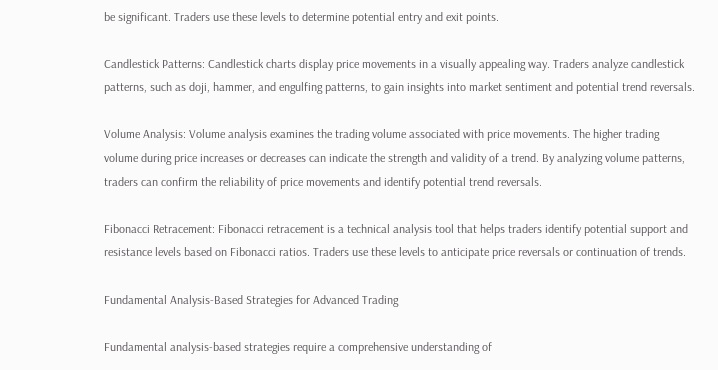be significant. Traders use these levels to determine potential entry and exit points.

Candlestick Patterns: Candlestick charts display price movements in a visually appealing way. Traders analyze candlestick patterns, such as doji, hammer, and engulfing patterns, to gain insights into market sentiment and potential trend reversals.

Volume Analysis: Volume analysis examines the trading volume associated with price movements. The higher trading volume during price increases or decreases can indicate the strength and validity of a trend. By analyzing volume patterns, traders can confirm the reliability of price movements and identify potential trend reversals.

Fibonacci Retracement: Fibonacci retracement is a technical analysis tool that helps traders identify potential support and resistance levels based on Fibonacci ratios. Traders use these levels to anticipate price reversals or continuation of trends.

Fundamental Analysis-Based Strategies for Advanced Trading

Fundamental analysis-based strategies require a comprehensive understanding of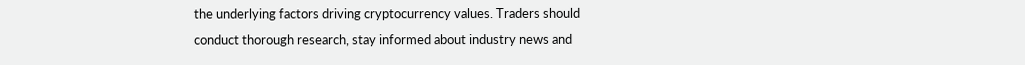the underlying factors driving cryptocurrency values. Traders should conduct thorough research, stay informed about industry news and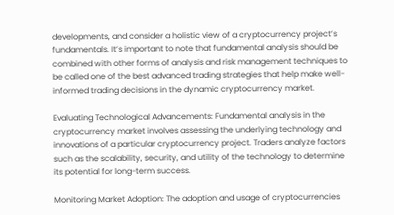developments, and consider a holistic view of a cryptocurrency project’s fundamentals. It’s important to note that fundamental analysis should be combined with other forms of analysis and risk management techniques to be called one of the best advanced trading strategies that help make well-informed trading decisions in the dynamic cryptocurrency market.

Evaluating Technological Advancements: Fundamental analysis in the cryptocurrency market involves assessing the underlying technology and innovations of a particular cryptocurrency project. Traders analyze factors such as the scalability, security, and utility of the technology to determine its potential for long-term success.

Monitoring Market Adoption: The adoption and usage of cryptocurrencies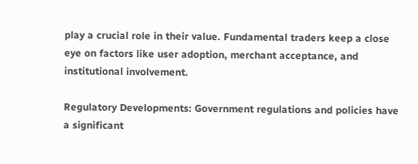play a crucial role in their value. Fundamental traders keep a close eye on factors like user adoption, merchant acceptance, and institutional involvement.

Regulatory Developments: Government regulations and policies have a significant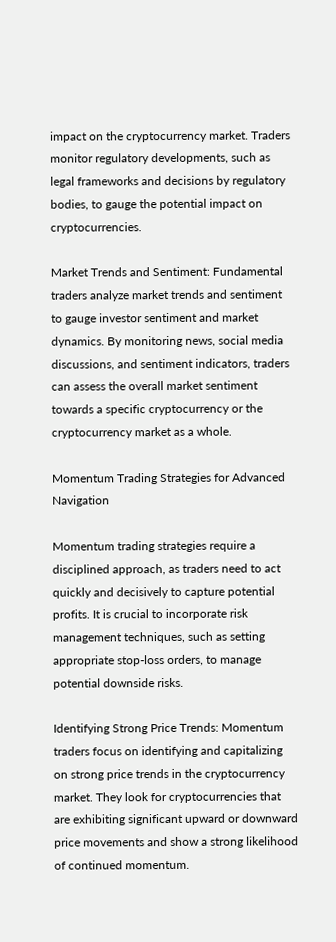impact on the cryptocurrency market. Traders monitor regulatory developments, such as legal frameworks and decisions by regulatory bodies, to gauge the potential impact on cryptocurrencies.

Market Trends and Sentiment: Fundamental traders analyze market trends and sentiment to gauge investor sentiment and market dynamics. By monitoring news, social media discussions, and sentiment indicators, traders can assess the overall market sentiment towards a specific cryptocurrency or the cryptocurrency market as a whole.

Momentum Trading Strategies for Advanced Navigation

Momentum trading strategies require a disciplined approach, as traders need to act quickly and decisively to capture potential profits. It is crucial to incorporate risk management techniques, such as setting appropriate stop-loss orders, to manage potential downside risks.

Identifying Strong Price Trends: Momentum traders focus on identifying and capitalizing on strong price trends in the cryptocurrency market. They look for cryptocurrencies that are exhibiting significant upward or downward price movements and show a strong likelihood of continued momentum.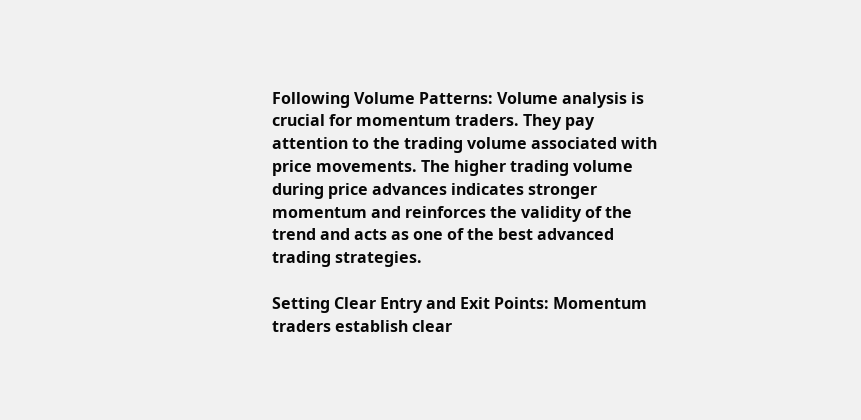Following Volume Patterns: Volume analysis is crucial for momentum traders. They pay attention to the trading volume associated with price movements. The higher trading volume during price advances indicates stronger momentum and reinforces the validity of the trend and acts as one of the best advanced trading strategies.

Setting Clear Entry and Exit Points: Momentum traders establish clear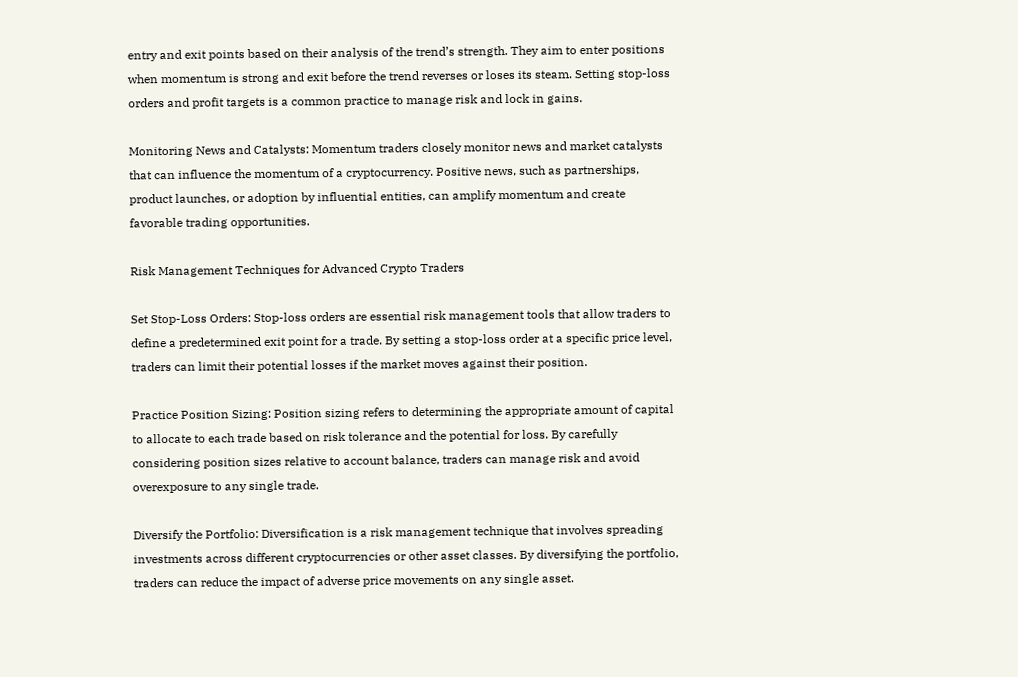entry and exit points based on their analysis of the trend’s strength. They aim to enter positions when momentum is strong and exit before the trend reverses or loses its steam. Setting stop-loss orders and profit targets is a common practice to manage risk and lock in gains.

Monitoring News and Catalysts: Momentum traders closely monitor news and market catalysts that can influence the momentum of a cryptocurrency. Positive news, such as partnerships, product launches, or adoption by influential entities, can amplify momentum and create favorable trading opportunities.

Risk Management Techniques for Advanced Crypto Traders

Set Stop-Loss Orders: Stop-loss orders are essential risk management tools that allow traders to define a predetermined exit point for a trade. By setting a stop-loss order at a specific price level, traders can limit their potential losses if the market moves against their position.

Practice Position Sizing: Position sizing refers to determining the appropriate amount of capital to allocate to each trade based on risk tolerance and the potential for loss. By carefully considering position sizes relative to account balance, traders can manage risk and avoid overexposure to any single trade.

Diversify the Portfolio: Diversification is a risk management technique that involves spreading investments across different cryptocurrencies or other asset classes. By diversifying the portfolio, traders can reduce the impact of adverse price movements on any single asset.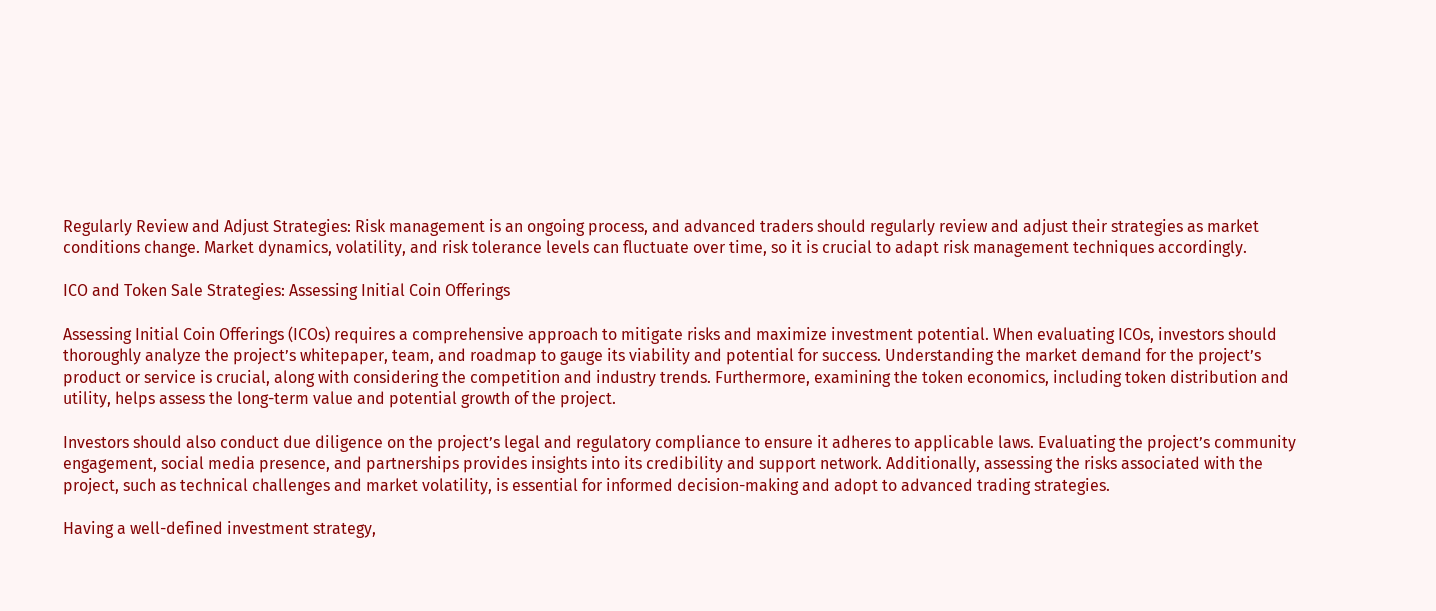Regularly Review and Adjust Strategies: Risk management is an ongoing process, and advanced traders should regularly review and adjust their strategies as market conditions change. Market dynamics, volatility, and risk tolerance levels can fluctuate over time, so it is crucial to adapt risk management techniques accordingly.

ICO and Token Sale Strategies: Assessing Initial Coin Offerings

Assessing Initial Coin Offerings (ICOs) requires a comprehensive approach to mitigate risks and maximize investment potential. When evaluating ICOs, investors should thoroughly analyze the project’s whitepaper, team, and roadmap to gauge its viability and potential for success. Understanding the market demand for the project’s product or service is crucial, along with considering the competition and industry trends. Furthermore, examining the token economics, including token distribution and utility, helps assess the long-term value and potential growth of the project.

Investors should also conduct due diligence on the project’s legal and regulatory compliance to ensure it adheres to applicable laws. Evaluating the project’s community engagement, social media presence, and partnerships provides insights into its credibility and support network. Additionally, assessing the risks associated with the project, such as technical challenges and market volatility, is essential for informed decision-making and adopt to advanced trading strategies.

Having a well-defined investment strategy,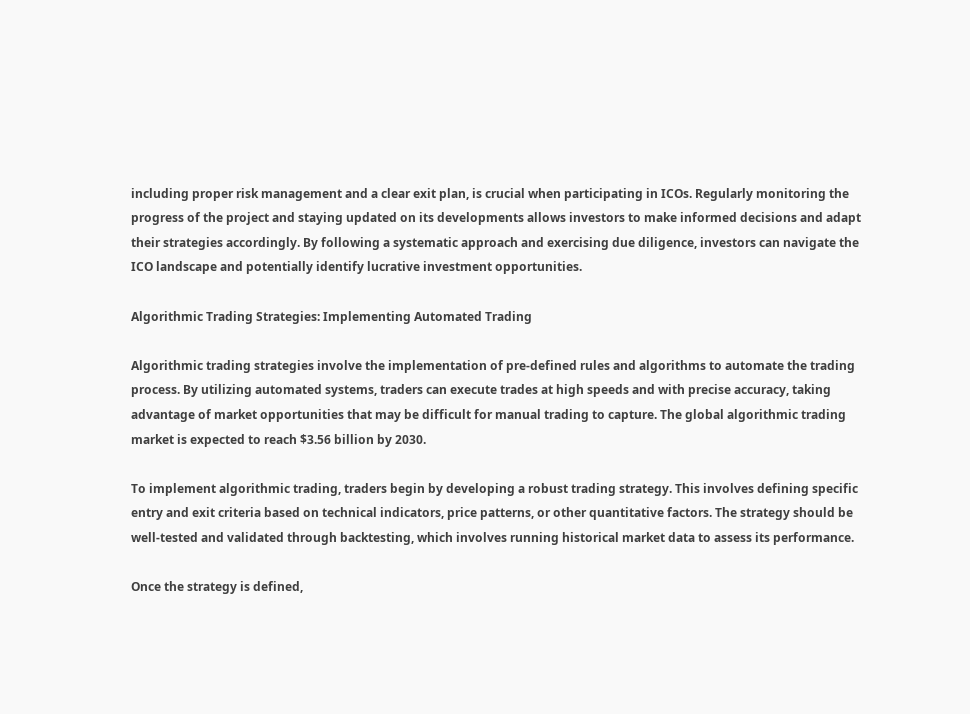including proper risk management and a clear exit plan, is crucial when participating in ICOs. Regularly monitoring the progress of the project and staying updated on its developments allows investors to make informed decisions and adapt their strategies accordingly. By following a systematic approach and exercising due diligence, investors can navigate the ICO landscape and potentially identify lucrative investment opportunities.

Algorithmic Trading Strategies: Implementing Automated Trading

Algorithmic trading strategies involve the implementation of pre-defined rules and algorithms to automate the trading process. By utilizing automated systems, traders can execute trades at high speeds and with precise accuracy, taking advantage of market opportunities that may be difficult for manual trading to capture. The global algorithmic trading market is expected to reach $3.56 billion by 2030.

To implement algorithmic trading, traders begin by developing a robust trading strategy. This involves defining specific entry and exit criteria based on technical indicators, price patterns, or other quantitative factors. The strategy should be well-tested and validated through backtesting, which involves running historical market data to assess its performance.

Once the strategy is defined,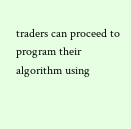traders can proceed to program their algorithm using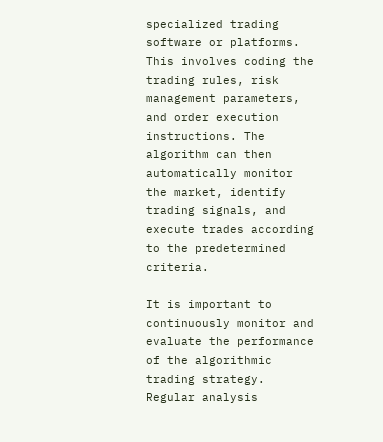specialized trading software or platforms. This involves coding the trading rules, risk management parameters, and order execution instructions. The algorithm can then automatically monitor the market, identify trading signals, and execute trades according to the predetermined criteria.

It is important to continuously monitor and evaluate the performance of the algorithmic trading strategy. Regular analysis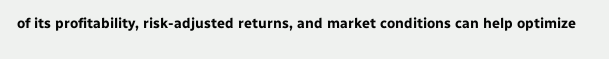of its profitability, risk-adjusted returns, and market conditions can help optimize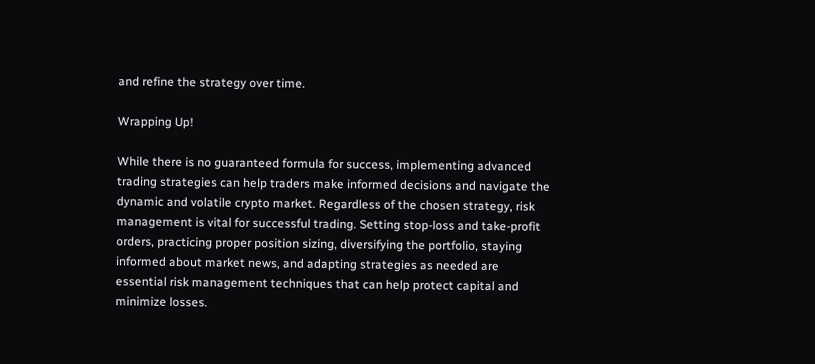and refine the strategy over time.

Wrapping Up!

While there is no guaranteed formula for success, implementing advanced trading strategies can help traders make informed decisions and navigate the dynamic and volatile crypto market. Regardless of the chosen strategy, risk management is vital for successful trading. Setting stop-loss and take-profit orders, practicing proper position sizing, diversifying the portfolio, staying informed about market news, and adapting strategies as needed are essential risk management techniques that can help protect capital and minimize losses.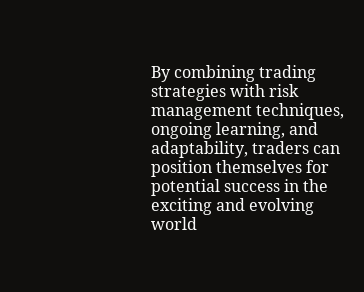By combining trading strategies with risk management techniques, ongoing learning, and adaptability, traders can position themselves for potential success in the exciting and evolving world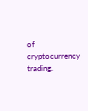of cryptocurrency trading.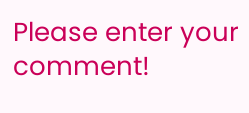Please enter your comment!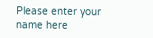Please enter your name here